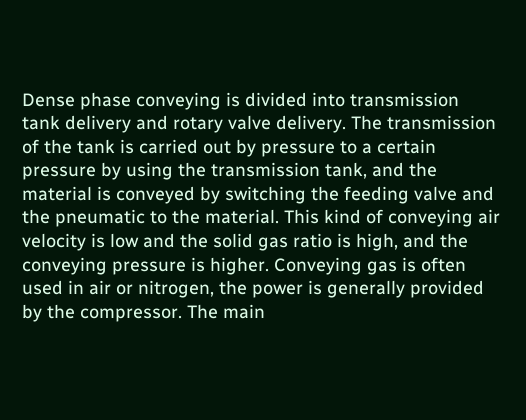Dense phase conveying is divided into transmission tank delivery and rotary valve delivery. The transmission of the tank is carried out by pressure to a certain pressure by using the transmission tank, and the material is conveyed by switching the feeding valve and the pneumatic to the material. This kind of conveying air velocity is low and the solid gas ratio is high, and the conveying pressure is higher. Conveying gas is often used in air or nitrogen, the power is generally provided by the compressor. The main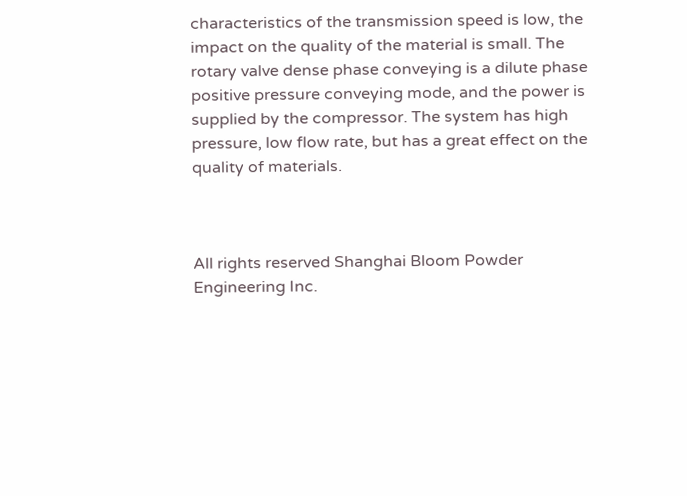characteristics of the transmission speed is low, the impact on the quality of the material is small. The rotary valve dense phase conveying is a dilute phase positive pressure conveying mode, and the power is supplied by the compressor. The system has high pressure, low flow rate, but has a great effect on the quality of materials.



All rights reserved Shanghai Bloom Powder Engineering Inc.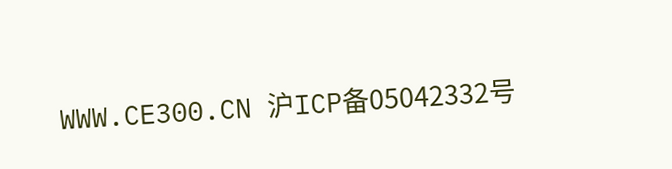WWW.CE300.CN 沪ICP备05042332号